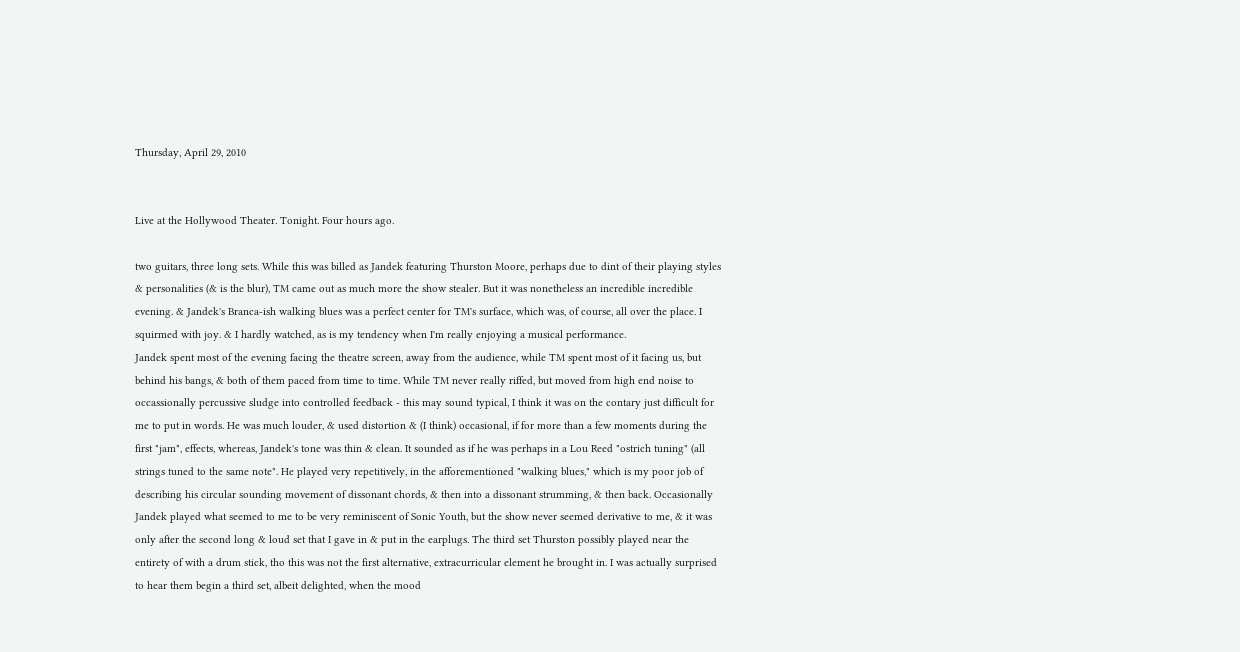Thursday, April 29, 2010


Live at the Hollywood Theater. Tonight. Four hours ago.

two guitars, three long sets. While this was billed as Jandek featuring Thurston Moore, perhaps due to dint of their playing styles & personalities (& is the blur), TM came out as much more the show stealer. But it was nonetheless an incredible incredible evening. & Jandek's Branca-ish walking blues was a perfect center for TM's surface, which was, of course, all over the place. I squirmed with joy. & I hardly watched, as is my tendency when I'm really enjoying a musical performance.
Jandek spent most of the evening facing the theatre screen, away from the audience, while TM spent most of it facing us, but behind his bangs, & both of them paced from time to time. While TM never really riffed, but moved from high end noise to occassionally percussive sludge into controlled feedback - this may sound typical, I think it was on the contary just difficult for me to put in words. He was much louder, & used distortion & (I think) occasional, if for more than a few moments during the first "jam", effects, whereas, Jandek's tone was thin & clean. It sounded as if he was perhaps in a Lou Reed "ostrich tuning" (all strings tuned to the same note". He played very repetitively, in the afforementioned "walking blues," which is my poor job of describing his circular sounding movement of dissonant chords, & then into a dissonant strumming, & then back. Occasionally Jandek played what seemed to me to be very reminiscent of Sonic Youth, but the show never seemed derivative to me, & it was only after the second long & loud set that I gave in & put in the earplugs. The third set Thurston possibly played near the entirety of with a drum stick, tho this was not the first alternative, extracurricular element he brought in. I was actually surprised to hear them begin a third set, albeit delighted, when the mood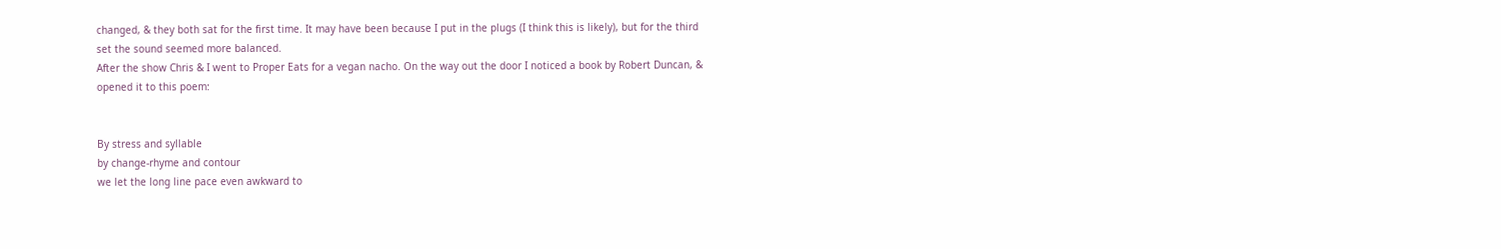changed, & they both sat for the first time. It may have been because I put in the plugs (I think this is likely), but for the third set the sound seemed more balanced.
After the show Chris & I went to Proper Eats for a vegan nacho. On the way out the door I noticed a book by Robert Duncan, & opened it to this poem:


By stress and syllable
by change-rhyme and contour
we let the long line pace even awkward to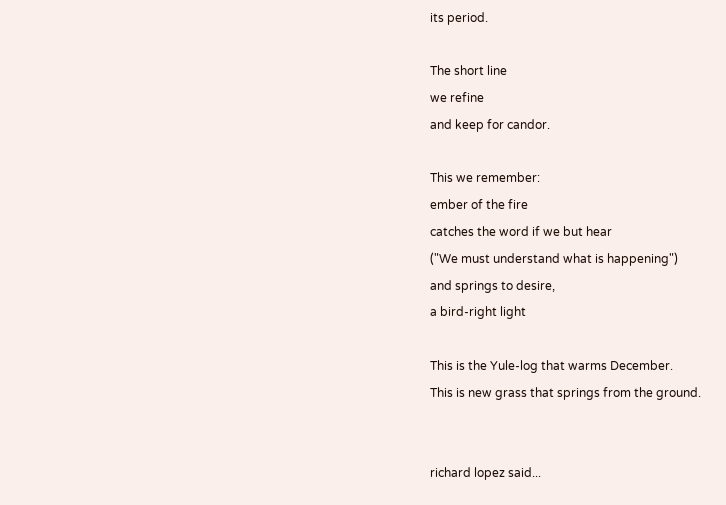its period.

The short line
we refine
and keep for candor.

This we remember:
ember of the fire
catches the word if we but hear
("We must understand what is happening")
and springs to desire,
a bird-right light

This is the Yule-log that warms December.
This is new grass that springs from the ground.


richard lopez said...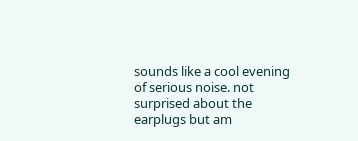sounds like a cool evening of serious noise. not surprised about the earplugs but am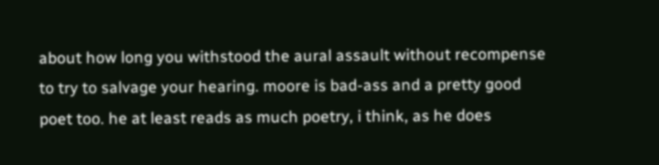about how long you withstood the aural assault without recompense to try to salvage your hearing. moore is bad-ass and a pretty good poet too. he at least reads as much poetry, i think, as he does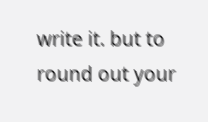write it. but to round out your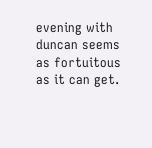evening with duncan seems as fortuitous as it can get.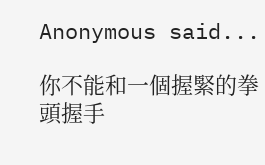Anonymous said...

你不能和一個握緊的拳頭握手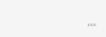...